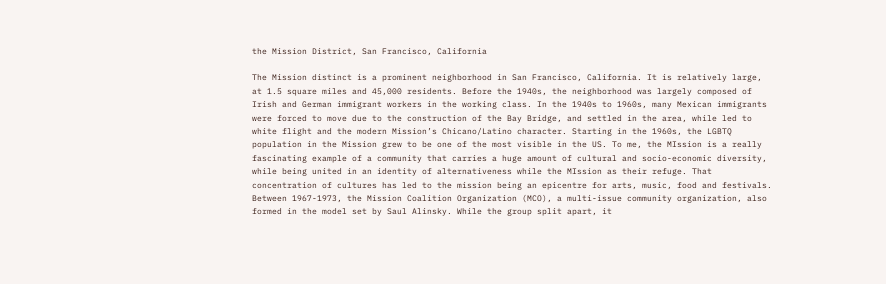the Mission District, San Francisco, California

The Mission distinct is a prominent neighborhood in San Francisco, California. It is relatively large, at 1.5 square miles and 45,000 residents. Before the 1940s, the neighborhood was largely composed of Irish and German immigrant workers in the working class. In the 1940s to 1960s, many Mexican immigrants were forced to move due to the construction of the Bay Bridge, and settled in the area, while led to white flight and the modern Mission’s Chicano/Latino character. Starting in the 1960s, the LGBTQ population in the Mission grew to be one of the most visible in the US. To me, the MIssion is a really fascinating example of a community that carries a huge amount of cultural and socio-economic diversity, while being united in an identity of alternativeness while the MIssion as their refuge. That concentration of cultures has led to the mission being an epicentre for arts, music, food and festivals. Between 1967-1973, the Mission Coalition Organization (MCO), a multi-issue community organization, also formed in the model set by Saul Alinsky. While the group split apart, it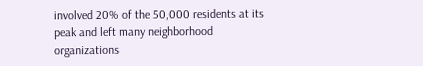involved 20% of the 50,000 residents at its peak and left many neighborhood organizations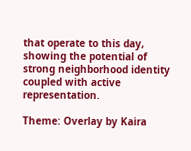that operate to this day, showing the potential of strong neighborhood identity coupled with active representation.

Theme: Overlay by Kaira